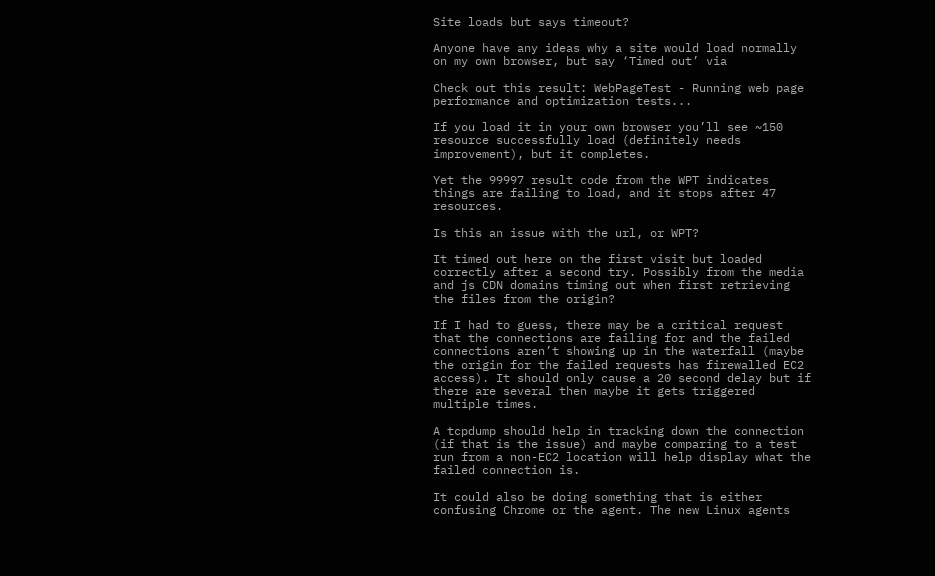Site loads but says timeout?

Anyone have any ideas why a site would load normally on my own browser, but say ‘Timed out’ via

Check out this result: WebPageTest - Running web page performance and optimization tests...

If you load it in your own browser you’ll see ~150 resource successfully load (definitely needs improvement), but it completes.

Yet the 99997 result code from the WPT indicates things are failing to load, and it stops after 47 resources.

Is this an issue with the url, or WPT?

It timed out here on the first visit but loaded correctly after a second try. Possibly from the media and js CDN domains timing out when first retrieving the files from the origin?

If I had to guess, there may be a critical request that the connections are failing for and the failed connections aren’t showing up in the waterfall (maybe the origin for the failed requests has firewalled EC2 access). It should only cause a 20 second delay but if there are several then maybe it gets triggered multiple times.

A tcpdump should help in tracking down the connection (if that is the issue) and maybe comparing to a test run from a non-EC2 location will help display what the failed connection is.

It could also be doing something that is either confusing Chrome or the agent. The new Linux agents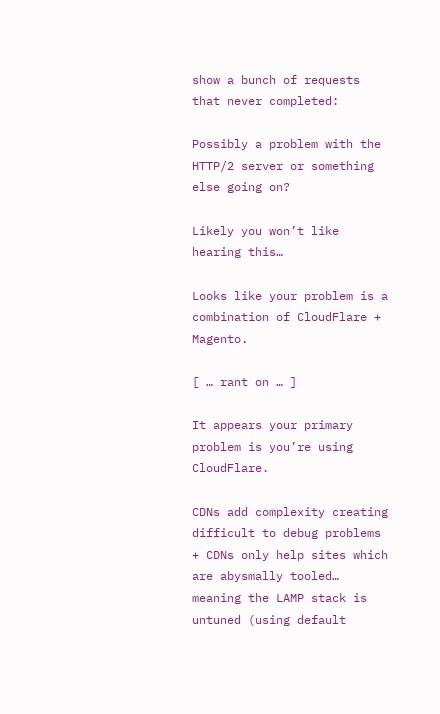show a bunch of requests that never completed:

Possibly a problem with the HTTP/2 server or something else going on?

Likely you won’t like hearing this…

Looks like your problem is a combination of CloudFlare + Magento.

[ … rant on … ]

It appears your primary problem is you’re using CloudFlare.

CDNs add complexity creating difficult to debug problems + CDNs only help sites which are abysmally tooled… meaning the LAMP stack is untuned (using default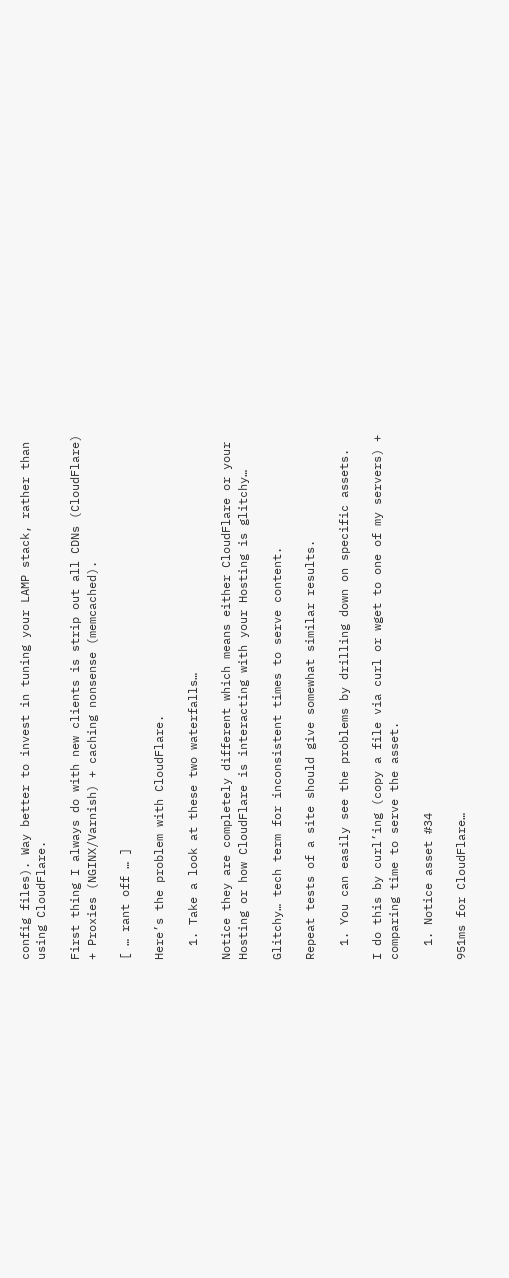config files). Way better to invest in tuning your LAMP stack, rather than using CloudFlare.

First thing I always do with new clients is strip out all CDNs (CloudFlare) + Proxies (NGINX/Varnish) + caching nonsense (memcached).

[ … rant off … ]

Here’s the problem with CloudFlare.

  1. Take a look at these two waterfalls…

Notice they are completely different which means either CloudFlare or your Hosting or how CloudFlare is interacting with your Hosting is glitchy…

Glitchy… tech term for inconsistent times to serve content.

Repeat tests of a site should give somewhat similar results.

  1. You can easily see the problems by drilling down on specific assets.

I do this by curl’ing (copy a file via curl or wget to one of my servers) + comparing time to serve the asset.

  1. Notice asset #34

951ms for CloudFlare…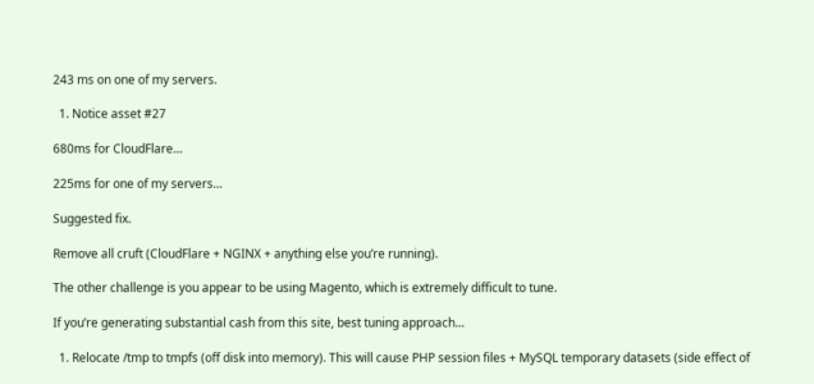243 ms on one of my servers.

  1. Notice asset #27

680ms for CloudFlare…

225ms for one of my servers…

Suggested fix.

Remove all cruft (CloudFlare + NGINX + anything else you’re running).

The other challenge is you appear to be using Magento, which is extremely difficult to tune.

If you’re generating substantial cash from this site, best tuning approach…

  1. Relocate /tmp to tmpfs (off disk into memory). This will cause PHP session files + MySQL temporary datasets (side effect of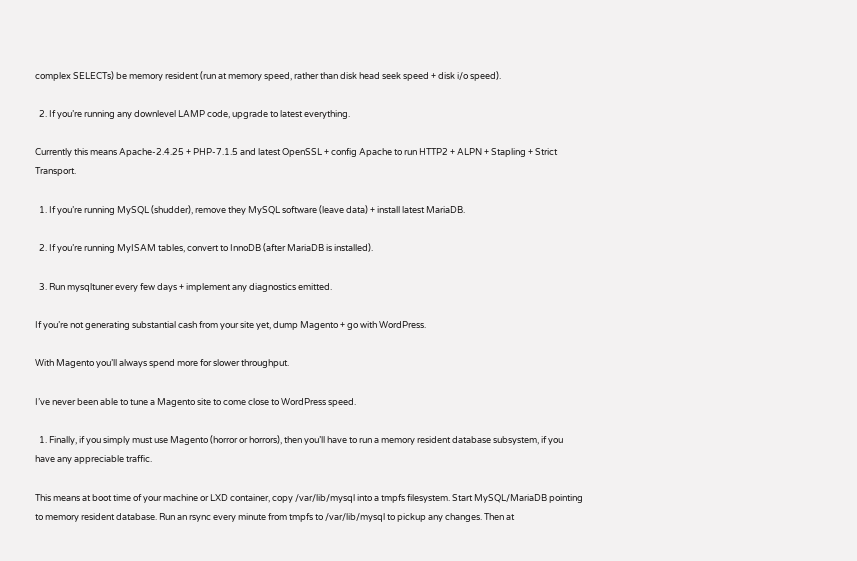complex SELECTs) be memory resident (run at memory speed, rather than disk head seek speed + disk i/o speed).

  2. If you’re running any downlevel LAMP code, upgrade to latest everything.

Currently this means Apache-2.4.25 + PHP-7.1.5 and latest OpenSSL + config Apache to run HTTP2 + ALPN + Stapling + Strict Transport.

  1. If you’re running MySQL (shudder), remove they MySQL software (leave data) + install latest MariaDB.

  2. If you’re running MyISAM tables, convert to InnoDB (after MariaDB is installed).

  3. Run mysqltuner every few days + implement any diagnostics emitted.

If you’re not generating substantial cash from your site yet, dump Magento + go with WordPress.

With Magento you’ll always spend more for slower throughput.

I’ve never been able to tune a Magento site to come close to WordPress speed.

  1. Finally, if you simply must use Magento (horror or horrors), then you’ll have to run a memory resident database subsystem, if you have any appreciable traffic.

This means at boot time of your machine or LXD container, copy /var/lib/mysql into a tmpfs filesystem. Start MySQL/MariaDB pointing to memory resident database. Run an rsync every minute from tmpfs to /var/lib/mysql to pickup any changes. Then at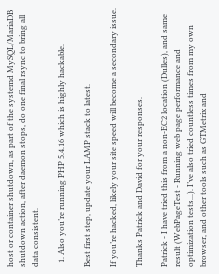host or container shutdown, as part of the systemd MySQL/MariaDB shutdown action, after daemon stops, do one final rsync to bring all data consistent.

  1. Also you’re running PHP 5.4.16 which is highly hackable.

Best first step, update your LAMP stack to latest.

If you’re hacked, likely your site speed will become a secondary issue.

Thanks Patrick and David for your responses.

Patrick - I have tried this from a non-EC2 location (Dulles), and same result (WebPageTest - Running web page performance and optimization tests...). I’ve also tried countless times from my own browser, and other tools such as GTMetrix and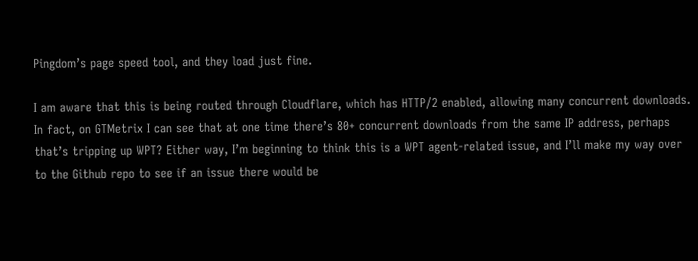Pingdom’s page speed tool, and they load just fine.

I am aware that this is being routed through Cloudflare, which has HTTP/2 enabled, allowing many concurrent downloads. In fact, on GTMetrix I can see that at one time there’s 80+ concurrent downloads from the same IP address, perhaps that’s tripping up WPT? Either way, I’m beginning to think this is a WPT agent-related issue, and I’ll make my way over to the Github repo to see if an issue there would be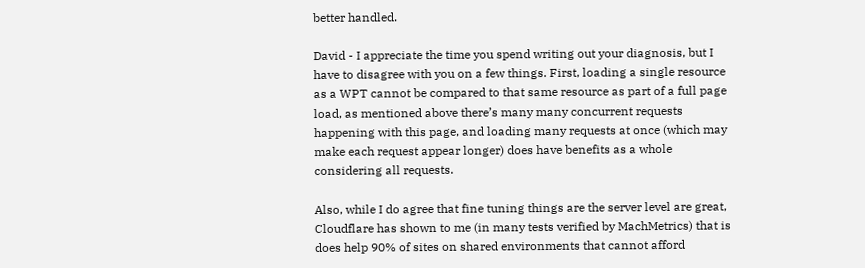better handled.

David - I appreciate the time you spend writing out your diagnosis, but I have to disagree with you on a few things. First, loading a single resource as a WPT cannot be compared to that same resource as part of a full page load, as mentioned above there’s many many concurrent requests happening with this page, and loading many requests at once (which may make each request appear longer) does have benefits as a whole considering all requests.

Also, while I do agree that fine tuning things are the server level are great, Cloudflare has shown to me (in many tests verified by MachMetrics) that is does help 90% of sites on shared environments that cannot afford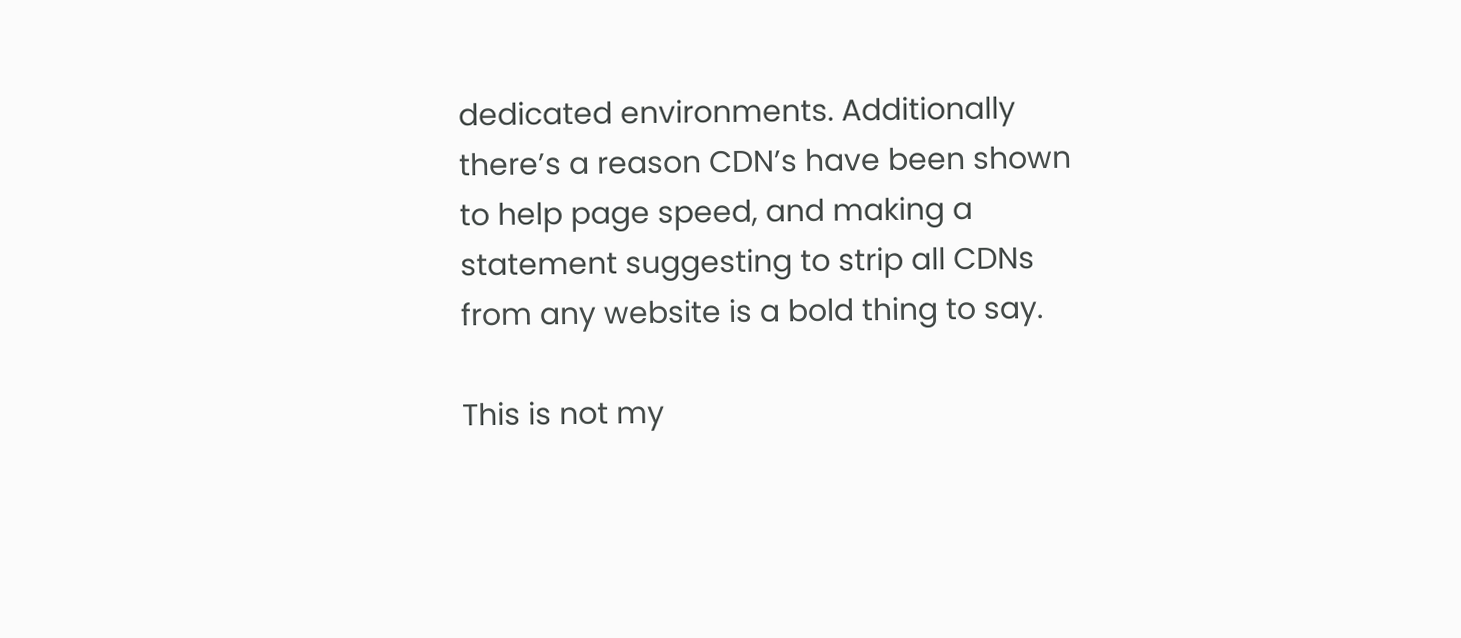dedicated environments. Additionally there’s a reason CDN’s have been shown to help page speed, and making a statement suggesting to strip all CDNs from any website is a bold thing to say.

This is not my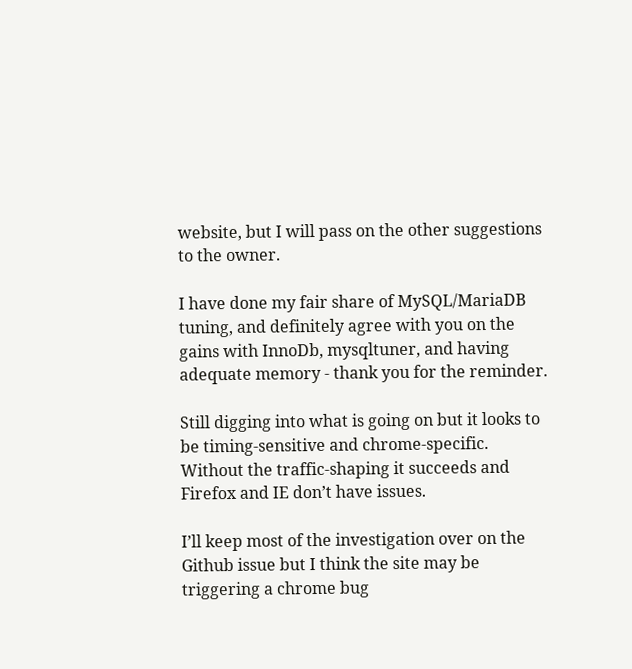website, but I will pass on the other suggestions to the owner.

I have done my fair share of MySQL/MariaDB tuning, and definitely agree with you on the gains with InnoDb, mysqltuner, and having adequate memory - thank you for the reminder.

Still digging into what is going on but it looks to be timing-sensitive and chrome-specific. Without the traffic-shaping it succeeds and Firefox and IE don’t have issues.

I’ll keep most of the investigation over on the Github issue but I think the site may be triggering a chrome bug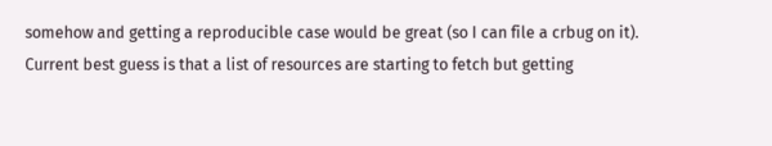somehow and getting a reproducible case would be great (so I can file a crbug on it). Current best guess is that a list of resources are starting to fetch but getting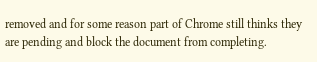removed and for some reason part of Chrome still thinks they are pending and block the document from completing.